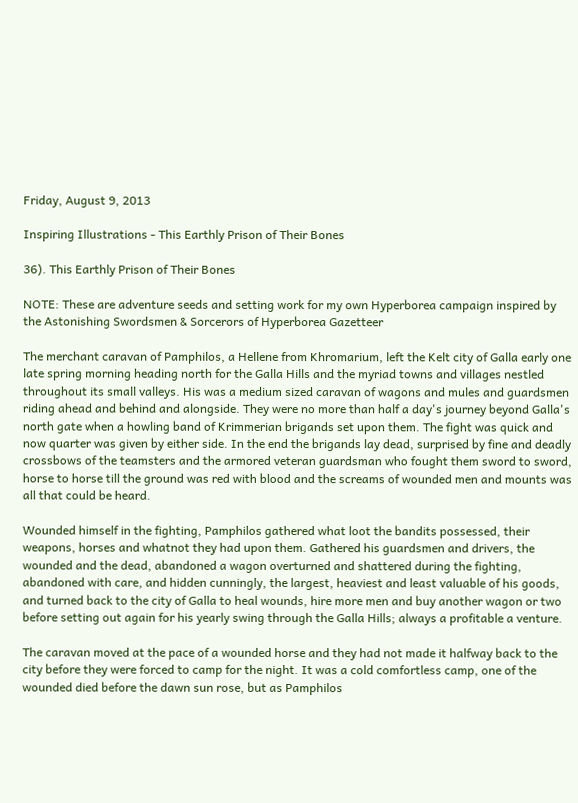Friday, August 9, 2013

Inspiring Illustrations - This Earthly Prison of Their Bones

36). This Earthly Prison of Their Bones

NOTE: These are adventure seeds and setting work for my own Hyperborea campaign inspired by the Astonishing Swordsmen & Sorcerors of Hyperborea Gazetteer

The merchant caravan of Pamphilos, a Hellene from Khromarium, left the Kelt city of Galla early one late spring morning heading north for the Galla Hills and the myriad towns and villages nestled throughout its small valleys. His was a medium sized caravan of wagons and mules and guardsmen riding ahead and behind and alongside. They were no more than half a day's journey beyond Galla's north gate when a howling band of Krimmerian brigands set upon them. The fight was quick and now quarter was given by either side. In the end the brigands lay dead, surprised by fine and deadly crossbows of the teamsters and the armored veteran guardsman who fought them sword to sword, horse to horse till the ground was red with blood and the screams of wounded men and mounts was all that could be heard.

Wounded himself in the fighting, Pamphilos gathered what loot the bandits possessed, their weapons, horses and whatnot they had upon them. Gathered his guardsmen and drivers, the wounded and the dead, abandoned a wagon overturned and shattered during the fighting, abandoned with care, and hidden cunningly, the largest, heaviest and least valuable of his goods, and turned back to the city of Galla to heal wounds, hire more men and buy another wagon or two before setting out again for his yearly swing through the Galla Hills; always a profitable a venture.

The caravan moved at the pace of a wounded horse and they had not made it halfway back to the city before they were forced to camp for the night. It was a cold comfortless camp, one of the wounded died before the dawn sun rose, but as Pamphilos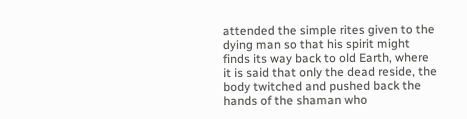attended the simple rites given to the dying man so that his spirit might finds its way back to old Earth, where it is said that only the dead reside, the body twitched and pushed back the hands of the shaman who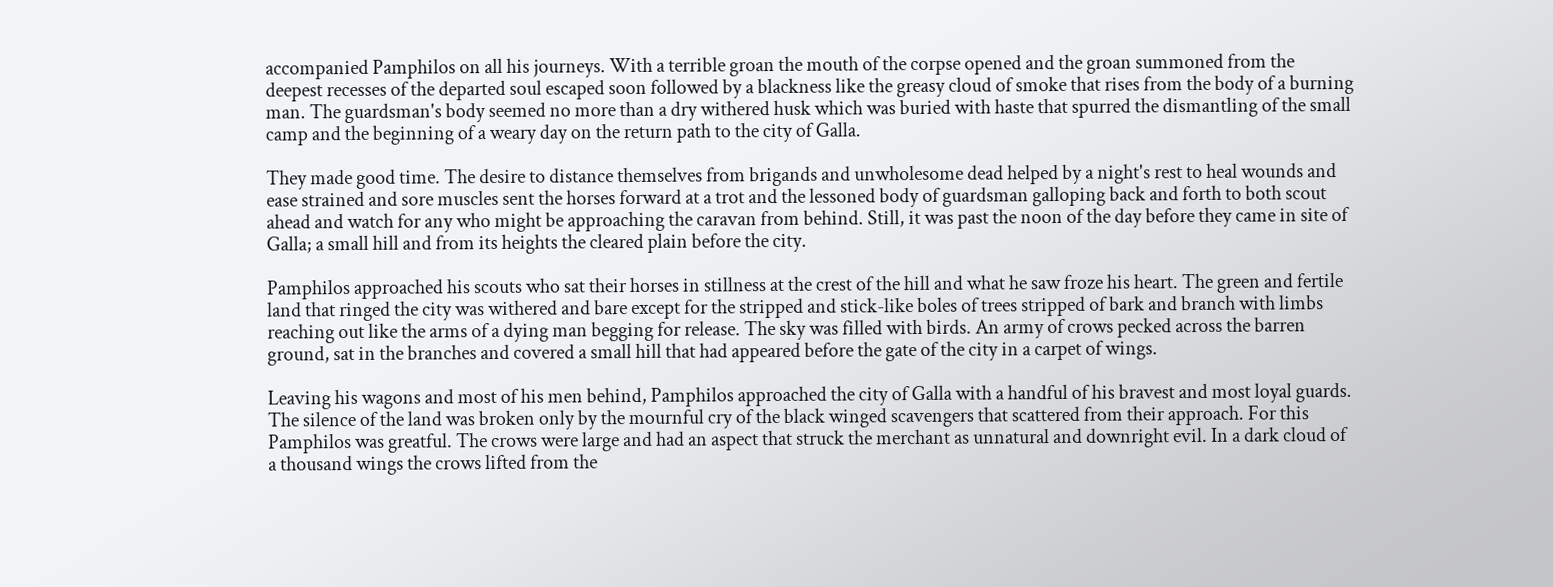accompanied Pamphilos on all his journeys. With a terrible groan the mouth of the corpse opened and the groan summoned from the deepest recesses of the departed soul escaped soon followed by a blackness like the greasy cloud of smoke that rises from the body of a burning man. The guardsman's body seemed no more than a dry withered husk which was buried with haste that spurred the dismantling of the small camp and the beginning of a weary day on the return path to the city of Galla.

They made good time. The desire to distance themselves from brigands and unwholesome dead helped by a night's rest to heal wounds and ease strained and sore muscles sent the horses forward at a trot and the lessoned body of guardsman galloping back and forth to both scout ahead and watch for any who might be approaching the caravan from behind. Still, it was past the noon of the day before they came in site of Galla; a small hill and from its heights the cleared plain before the city.

Pamphilos approached his scouts who sat their horses in stillness at the crest of the hill and what he saw froze his heart. The green and fertile land that ringed the city was withered and bare except for the stripped and stick-like boles of trees stripped of bark and branch with limbs reaching out like the arms of a dying man begging for release. The sky was filled with birds. An army of crows pecked across the barren ground, sat in the branches and covered a small hill that had appeared before the gate of the city in a carpet of wings.

Leaving his wagons and most of his men behind, Pamphilos approached the city of Galla with a handful of his bravest and most loyal guards. The silence of the land was broken only by the mournful cry of the black winged scavengers that scattered from their approach. For this Pamphilos was greatful. The crows were large and had an aspect that struck the merchant as unnatural and downright evil. In a dark cloud of a thousand wings the crows lifted from the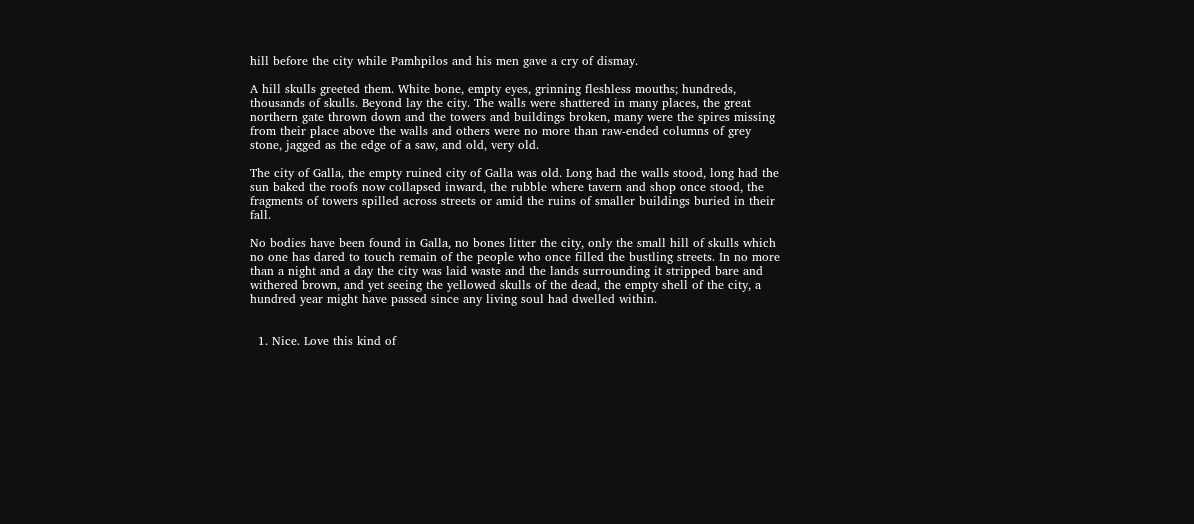hill before the city while Pamhpilos and his men gave a cry of dismay.

A hill skulls greeted them. White bone, empty eyes, grinning fleshless mouths; hundreds, thousands of skulls. Beyond lay the city. The walls were shattered in many places, the great northern gate thrown down and the towers and buildings broken, many were the spires missing from their place above the walls and others were no more than raw-ended columns of grey stone, jagged as the edge of a saw, and old, very old.

The city of Galla, the empty ruined city of Galla was old. Long had the walls stood, long had the sun baked the roofs now collapsed inward, the rubble where tavern and shop once stood, the fragments of towers spilled across streets or amid the ruins of smaller buildings buried in their fall.

No bodies have been found in Galla, no bones litter the city, only the small hill of skulls which no one has dared to touch remain of the people who once filled the bustling streets. In no more than a night and a day the city was laid waste and the lands surrounding it stripped bare and withered brown, and yet seeing the yellowed skulls of the dead, the empty shell of the city, a hundred year might have passed since any living soul had dwelled within.


  1. Nice. Love this kind of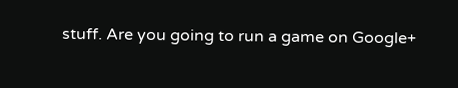stuff. Are you going to run a game on Google+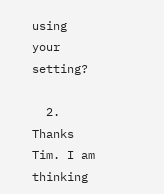using your setting?

  2. Thanks Tim. I am thinking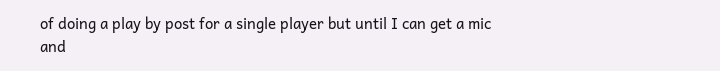of doing a play by post for a single player but until I can get a mic and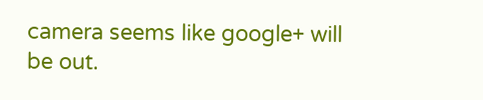camera seems like google+ will be out.